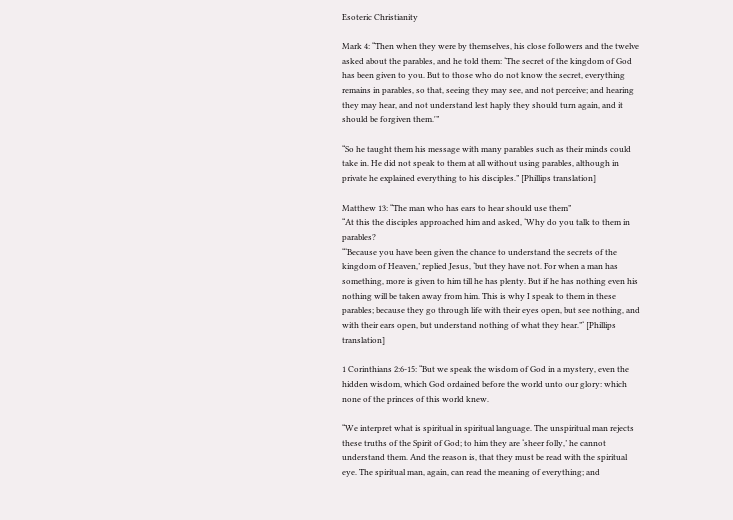Esoteric Christianity

Mark 4: “Then when they were by themselves, his close followers and the twelve asked about the parables, and he told them: ‘The secret of the kingdom of God has been given to you. But to those who do not know the secret, everything remains in parables, so that, seeing they may see, and not perceive; and hearing they may hear, and not understand lest haply they should turn again, and it should be forgiven them.'”

“So he taught them his message with many parables such as their minds could take in. He did not speak to them at all without using parables, although in private he explained everything to his disciples.” [Phillips translation]

Matthew 13: “The man who has ears to hear should use them”
“At this the disciples approached him and asked, ‘Why do you talk to them in parables?
“‘Because you have been given the chance to understand the secrets of the kingdom of Heaven,’ replied Jesus, ‘but they have not. For when a man has something, more is given to him till he has plenty. But if he has nothing even his nothing will be taken away from him. This is why I speak to them in these parables; because they go through life with their eyes open, but see nothing, and with their ears open, but understand nothing of what they hear.”‘ [Phillips translation]

1 Corinthians 2:6-15: “But we speak the wisdom of God in a mystery, even the hidden wisdom, which God ordained before the world unto our glory: which none of the princes of this world knew.

“We interpret what is spiritual in spiritual language. The unspiritual man rejects these truths of the Spirit of God; to him they are ‘sheer folly,’ he cannot understand them. And the reason is, that they must be read with the spiritual eye. The spiritual man, again, can read the meaning of everything; and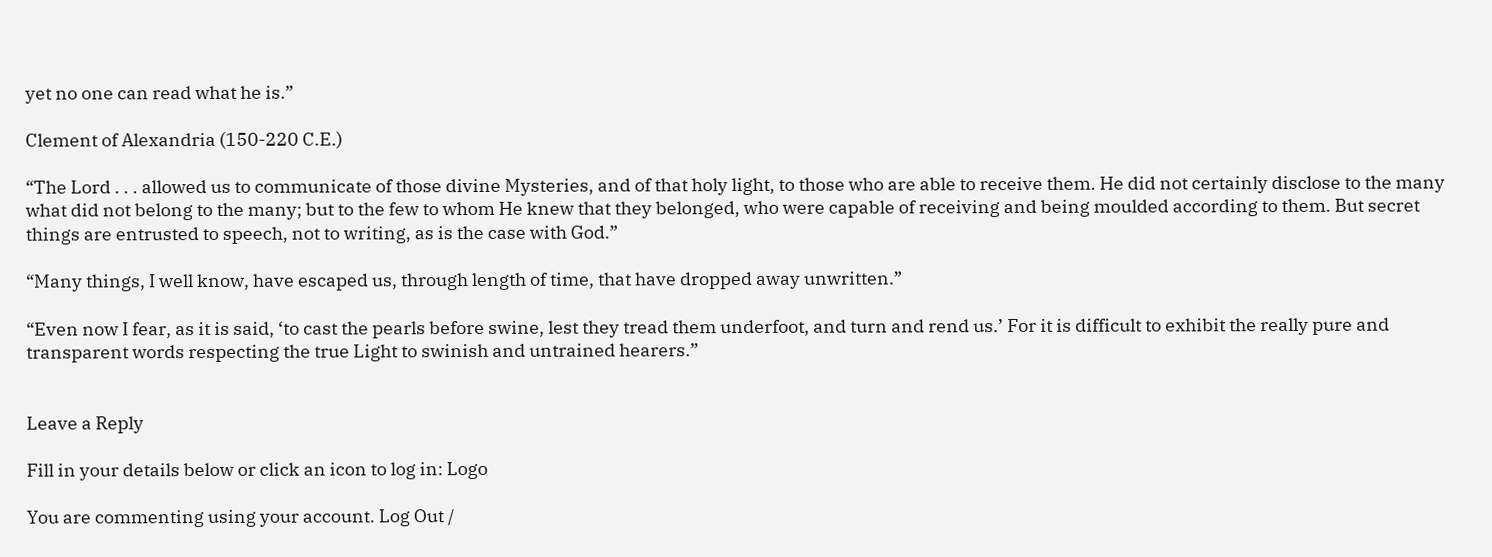yet no one can read what he is.”

Clement of Alexandria (150-220 C.E.)

“The Lord . . . allowed us to communicate of those divine Mysteries, and of that holy light, to those who are able to receive them. He did not certainly disclose to the many what did not belong to the many; but to the few to whom He knew that they belonged, who were capable of receiving and being moulded according to them. But secret things are entrusted to speech, not to writing, as is the case with God.”

“Many things, I well know, have escaped us, through length of time, that have dropped away unwritten.”

“Even now I fear, as it is said, ‘to cast the pearls before swine, lest they tread them underfoot, and turn and rend us.’ For it is difficult to exhibit the really pure and transparent words respecting the true Light to swinish and untrained hearers.”


Leave a Reply

Fill in your details below or click an icon to log in: Logo

You are commenting using your account. Log Out /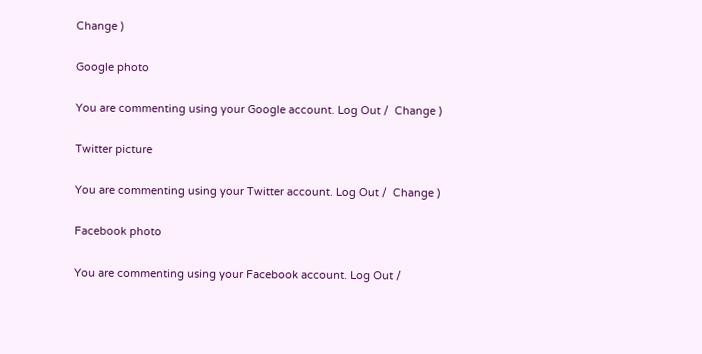Change )

Google photo

You are commenting using your Google account. Log Out /  Change )

Twitter picture

You are commenting using your Twitter account. Log Out /  Change )

Facebook photo

You are commenting using your Facebook account. Log Out /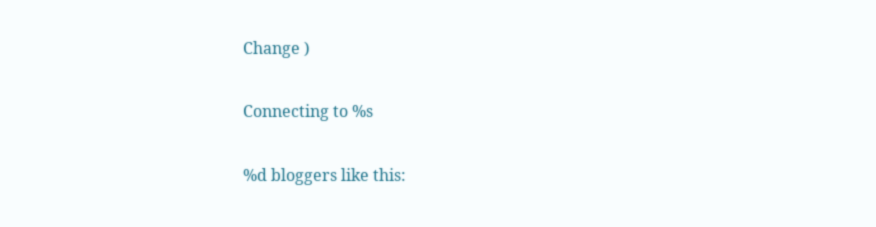Change )

Connecting to %s

%d bloggers like this: